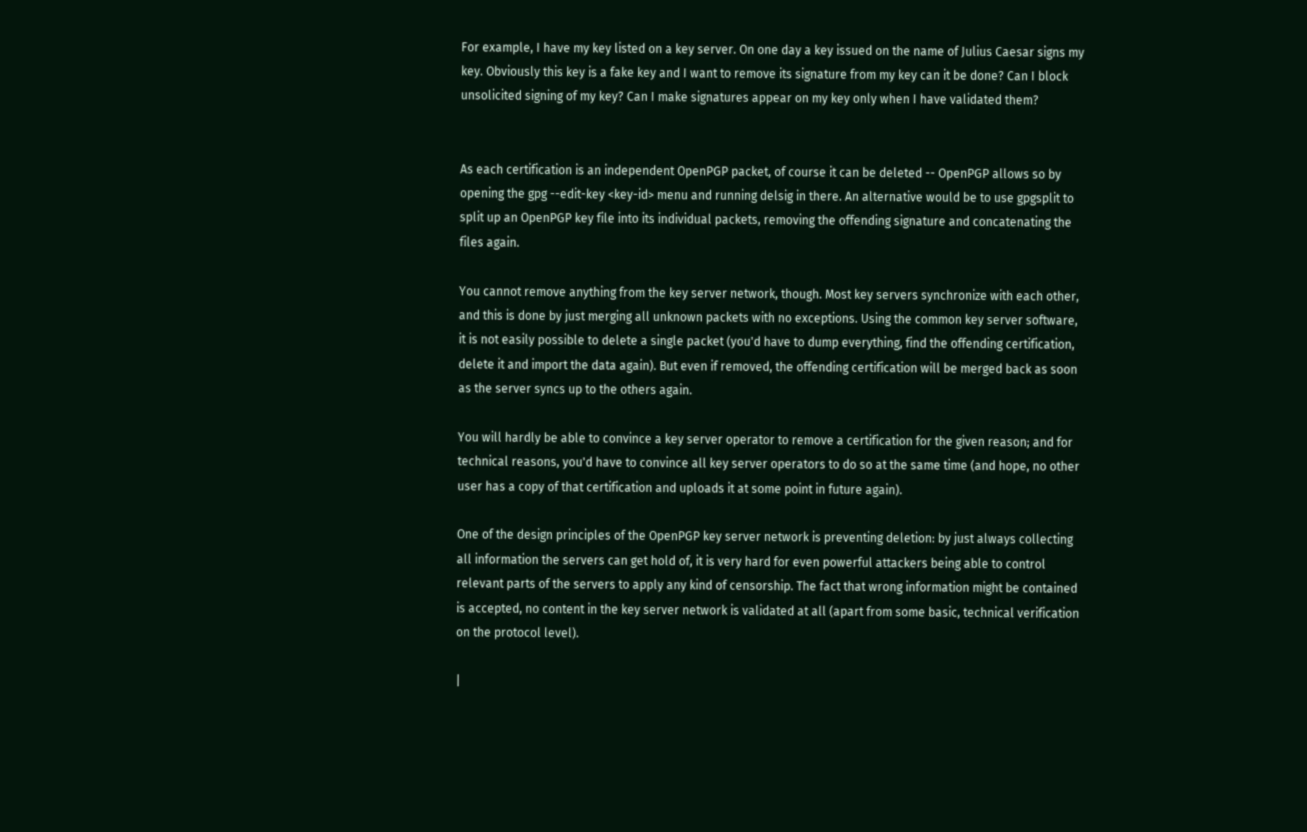For example, I have my key listed on a key server. On one day a key issued on the name of Julius Caesar signs my key. Obviously this key is a fake key and I want to remove its signature from my key can it be done? Can I block unsolicited signing of my key? Can I make signatures appear on my key only when I have validated them?


As each certification is an independent OpenPGP packet, of course it can be deleted -- OpenPGP allows so by opening the gpg --edit-key <key-id> menu and running delsig in there. An alternative would be to use gpgsplit to split up an OpenPGP key file into its individual packets, removing the offending signature and concatenating the files again.

You cannot remove anything from the key server network, though. Most key servers synchronize with each other, and this is done by just merging all unknown packets with no exceptions. Using the common key server software, it is not easily possible to delete a single packet (you'd have to dump everything, find the offending certification, delete it and import the data again). But even if removed, the offending certification will be merged back as soon as the server syncs up to the others again.

You will hardly be able to convince a key server operator to remove a certification for the given reason; and for technical reasons, you'd have to convince all key server operators to do so at the same time (and hope, no other user has a copy of that certification and uploads it at some point in future again).

One of the design principles of the OpenPGP key server network is preventing deletion: by just always collecting all information the servers can get hold of, it is very hard for even powerful attackers being able to control relevant parts of the servers to apply any kind of censorship. The fact that wrong information might be contained is accepted, no content in the key server network is validated at all (apart from some basic, technical verification on the protocol level).

|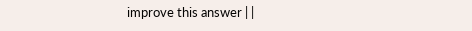improve this answer | |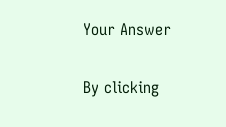Your Answer

By clicking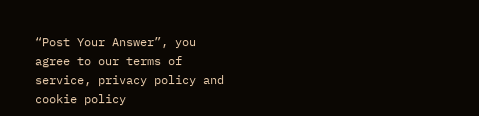“Post Your Answer”, you agree to our terms of service, privacy policy and cookie policy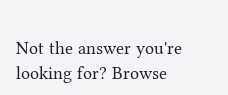Not the answer you're looking for? Browse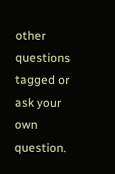other questions tagged or ask your own question.